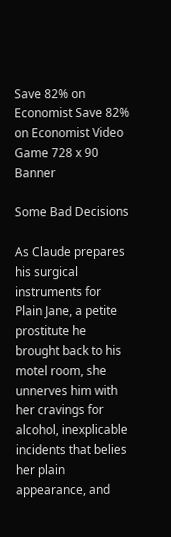Save 82% on Economist Save 82% on Economist Video Game 728 x 90 Banner

Some Bad Decisions

As Claude prepares his surgical instruments for Plain Jane, a petite prostitute he brought back to his motel room, she unnerves him with her cravings for alcohol, inexplicable incidents that belies her plain appearance, and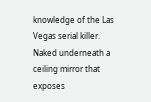knowledge of the Las Vegas serial killer. Naked underneath a ceiling mirror that exposes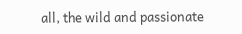all, the wild and passionate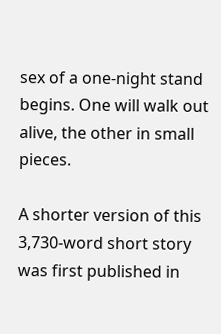sex of a one-night stand begins. One will walk out alive, the other in small pieces.

A shorter version of this 3,730-word short story was first published in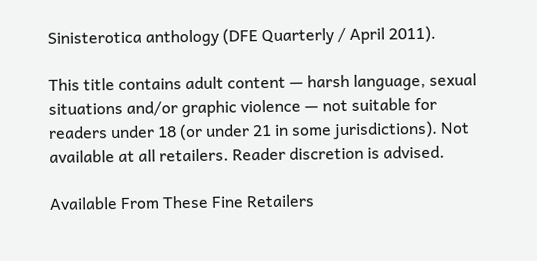Sinisterotica anthology (DFE Quarterly / April 2011).

This title contains adult content — harsh language, sexual situations and/or graphic violence — not suitable for readers under 18 (or under 21 in some jurisdictions). Not available at all retailers. Reader discretion is advised.

Available From These Fine Retailers